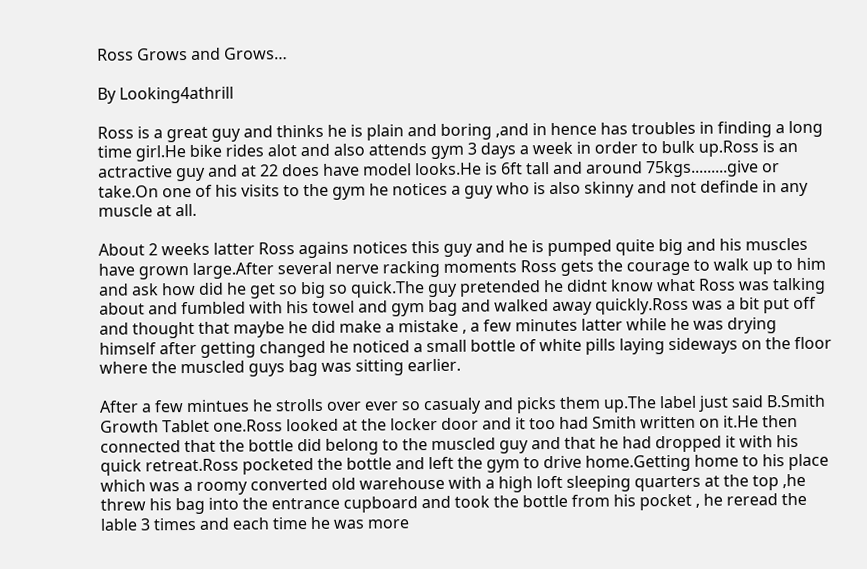Ross Grows and Grows…

By Looking4athrill

Ross is a great guy and thinks he is plain and boring ,and in hence has troubles in finding a long time girl.He bike rides alot and also attends gym 3 days a week in order to bulk up.Ross is an actractive guy and at 22 does have model looks.He is 6ft tall and around 75kgs.........give or take.On one of his visits to the gym he notices a guy who is also skinny and not definde in any muscle at all.

About 2 weeks latter Ross agains notices this guy and he is pumped quite big and his muscles have grown large.After several nerve racking moments Ross gets the courage to walk up to him and ask how did he get so big so quick.The guy pretended he didnt know what Ross was talking about and fumbled with his towel and gym bag and walked away quickly.Ross was a bit put off and thought that maybe he did make a mistake , a few minutes latter while he was drying himself after getting changed he noticed a small bottle of white pills laying sideways on the floor where the muscled guys bag was sitting earlier.

After a few mintues he strolls over ever so casualy and picks them up.The label just said B.Smith Growth Tablet one.Ross looked at the locker door and it too had Smith written on it.He then connected that the bottle did belong to the muscled guy and that he had dropped it with his quick retreat.Ross pocketed the bottle and left the gym to drive home.Getting home to his place which was a roomy converted old warehouse with a high loft sleeping quarters at the top ,he threw his bag into the entrance cupboard and took the bottle from his pocket , he reread the lable 3 times and each time he was more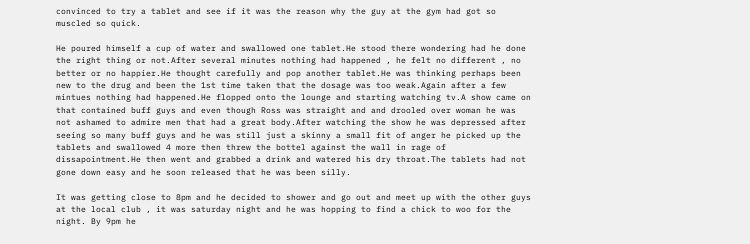convinced to try a tablet and see if it was the reason why the guy at the gym had got so muscled so quick.

He poured himself a cup of water and swallowed one tablet.He stood there wondering had he done the right thing or not.After several minutes nothing had happened , he felt no different , no better or no happier.He thought carefully and pop another tablet.He was thinking perhaps been new to the drug and been the 1st time taken that the dosage was too weak.Again after a few mintues nothing had happened.He flopped onto the lounge and starting watching tv.A show came on that contained buff guys and even though Ross was straight and and drooled over woman he was not ashamed to admire men that had a great body.After watching the show he was depressed after seeing so many buff guys and he was still just a skinny a small fit of anger he picked up the tablets and swallowed 4 more then threw the bottel against the wall in rage of dissapointment.He then went and grabbed a drink and watered his dry throat.The tablets had not gone down easy and he soon released that he was been silly.

It was getting close to 8pm and he decided to shower and go out and meet up with the other guys at the local club , it was saturday night and he was hopping to find a chick to woo for the night. By 9pm he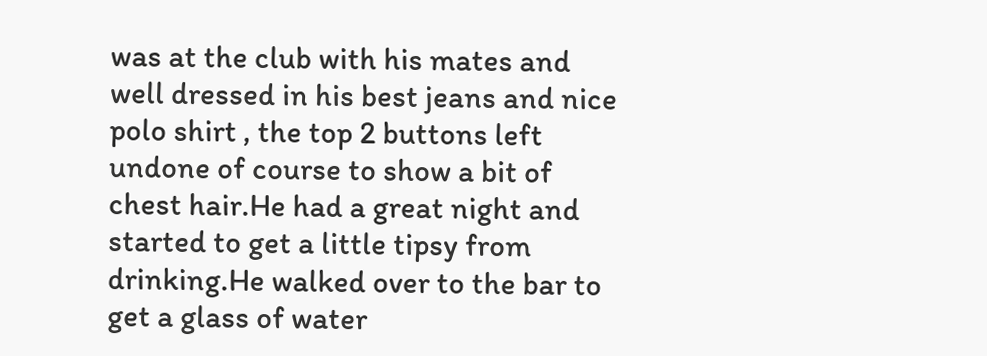was at the club with his mates and well dressed in his best jeans and nice polo shirt , the top 2 buttons left undone of course to show a bit of chest hair.He had a great night and started to get a little tipsy from drinking.He walked over to the bar to get a glass of water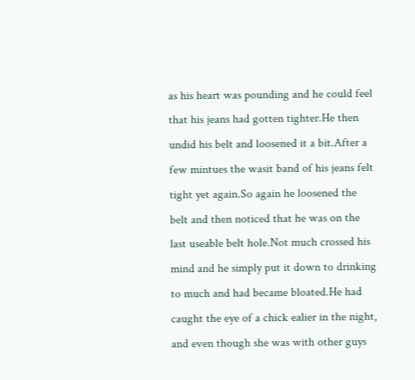as his heart was pounding and he could feel that his jeans had gotten tighter.He then undid his belt and loosened it a bit.After a few mintues the wasit band of his jeans felt tight yet again.So again he loosened the belt and then noticed that he was on the last useable belt hole.Not much crossed his mind and he simply put it down to drinking to much and had became bloated.He had caught the eye of a chick ealier in the night, and even though she was with other guys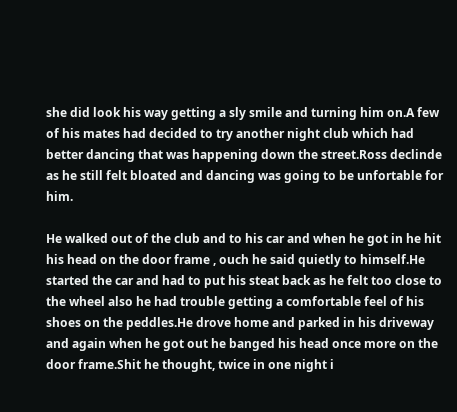she did look his way getting a sly smile and turning him on.A few of his mates had decided to try another night club which had better dancing that was happening down the street.Ross declinde as he still felt bloated and dancing was going to be unfortable for him.

He walked out of the club and to his car and when he got in he hit his head on the door frame , ouch he said quietly to himself.He started the car and had to put his steat back as he felt too close to the wheel also he had trouble getting a comfortable feel of his shoes on the peddles.He drove home and parked in his driveway and again when he got out he banged his head once more on the door frame.Shit he thought, twice in one night i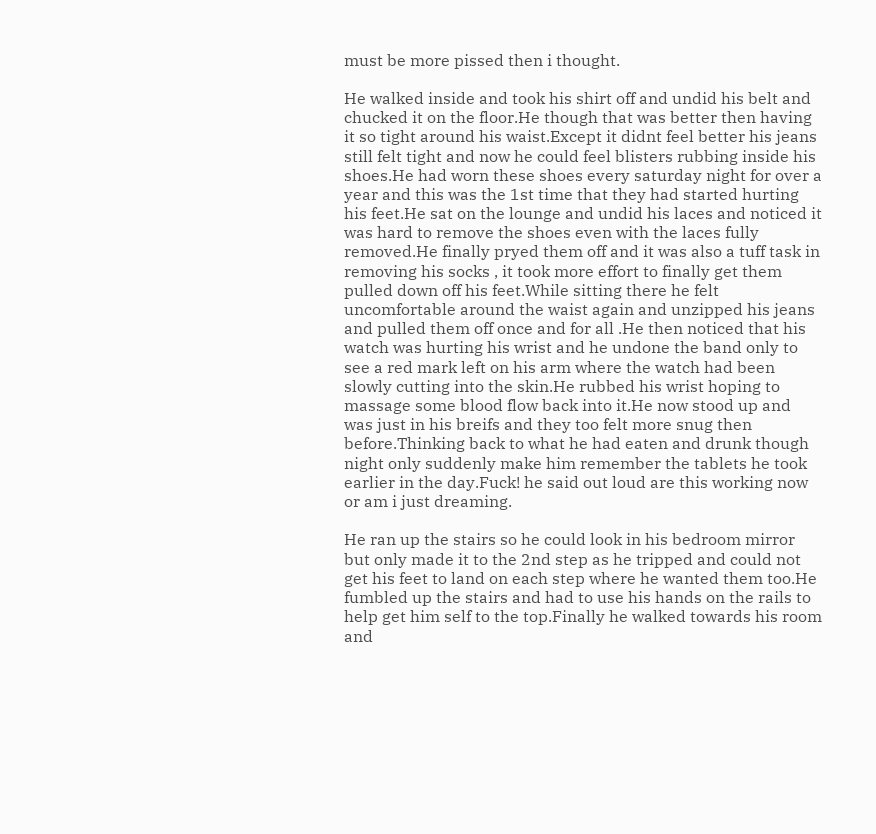must be more pissed then i thought.

He walked inside and took his shirt off and undid his belt and chucked it on the floor.He though that was better then having it so tight around his waist.Except it didnt feel better his jeans still felt tight and now he could feel blisters rubbing inside his shoes.He had worn these shoes every saturday night for over a year and this was the 1st time that they had started hurting his feet.He sat on the lounge and undid his laces and noticed it was hard to remove the shoes even with the laces fully removed.He finally pryed them off and it was also a tuff task in removing his socks , it took more effort to finally get them pulled down off his feet.While sitting there he felt uncomfortable around the waist again and unzipped his jeans and pulled them off once and for all .He then noticed that his watch was hurting his wrist and he undone the band only to see a red mark left on his arm where the watch had been slowly cutting into the skin.He rubbed his wrist hoping to massage some blood flow back into it.He now stood up and was just in his breifs and they too felt more snug then before.Thinking back to what he had eaten and drunk though night only suddenly make him remember the tablets he took earlier in the day.Fuck! he said out loud are this working now or am i just dreaming.

He ran up the stairs so he could look in his bedroom mirror but only made it to the 2nd step as he tripped and could not get his feet to land on each step where he wanted them too.He fumbled up the stairs and had to use his hands on the rails to help get him self to the top.Finally he walked towards his room and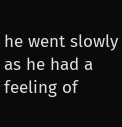he went slowly as he had a feeling of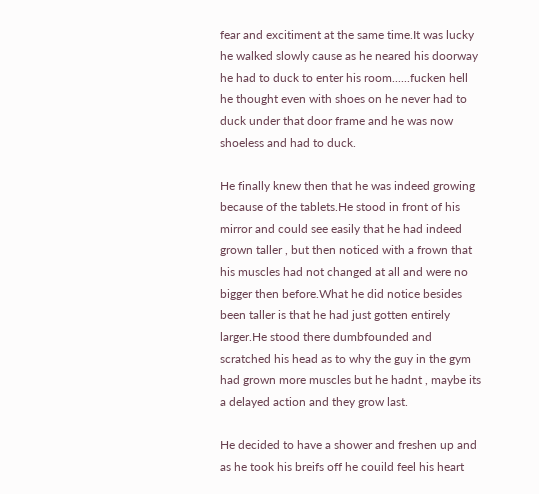fear and excitiment at the same time.It was lucky he walked slowly cause as he neared his doorway he had to duck to enter his room......fucken hell he thought even with shoes on he never had to duck under that door frame and he was now shoeless and had to duck.

He finally knew then that he was indeed growing because of the tablets.He stood in front of his mirror and could see easily that he had indeed grown taller , but then noticed with a frown that his muscles had not changed at all and were no bigger then before.What he did notice besides been taller is that he had just gotten entirely larger.He stood there dumbfounded and scratched his head as to why the guy in the gym had grown more muscles but he hadnt , maybe its a delayed action and they grow last.

He decided to have a shower and freshen up and as he took his breifs off he couild feel his heart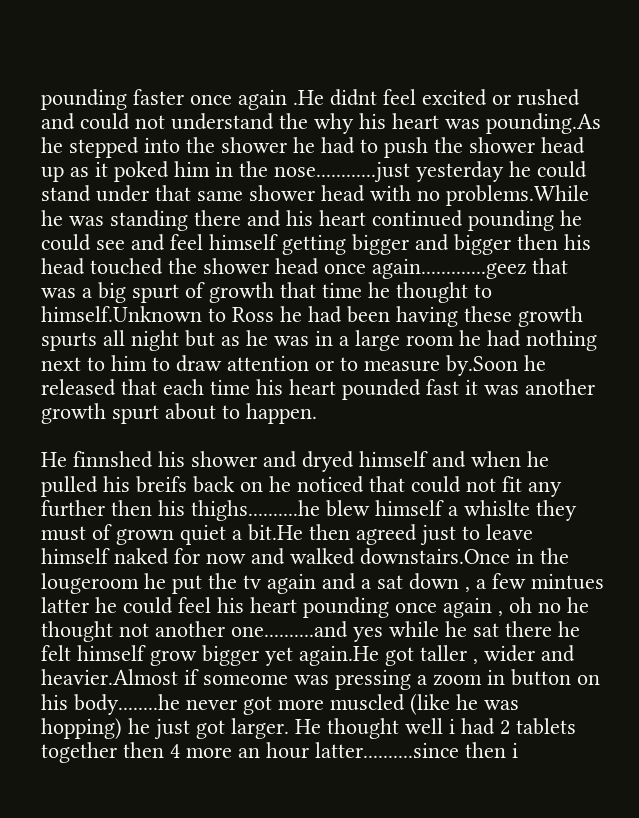pounding faster once again .He didnt feel excited or rushed and could not understand the why his heart was pounding.As he stepped into the shower he had to push the shower head up as it poked him in the nose............just yesterday he could stand under that same shower head with no problems.While he was standing there and his heart continued pounding he could see and feel himself getting bigger and bigger then his head touched the shower head once again.............geez that was a big spurt of growth that time he thought to himself.Unknown to Ross he had been having these growth spurts all night but as he was in a large room he had nothing next to him to draw attention or to measure by.Soon he released that each time his heart pounded fast it was another growth spurt about to happen.

He finnshed his shower and dryed himself and when he pulled his breifs back on he noticed that could not fit any further then his thighs..........he blew himself a whislte they must of grown quiet a bit.He then agreed just to leave himself naked for now and walked downstairs.Once in the lougeroom he put the tv again and a sat down , a few mintues latter he could feel his heart pounding once again , oh no he thought not another one..........and yes while he sat there he felt himself grow bigger yet again.He got taller , wider and heavier.Almost if someome was pressing a zoom in button on his body........he never got more muscled (like he was hopping) he just got larger. He thought well i had 2 tablets together then 4 more an hour latter..........since then i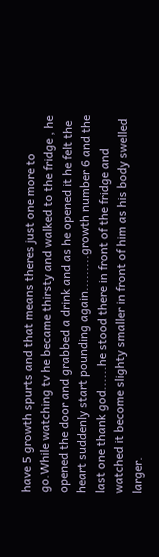have 5 growth spurts and that means theres just one more to go.While watching tv he became thirsty and walked to the fridge , he opened the door and grabbed a drink and as he opened it he felt the heart suddenly start pounding again.........growth number 6 and the last one thank god......he stood there in front of the fridge and watched it become slighty smaller in front of him as his body swelled larger.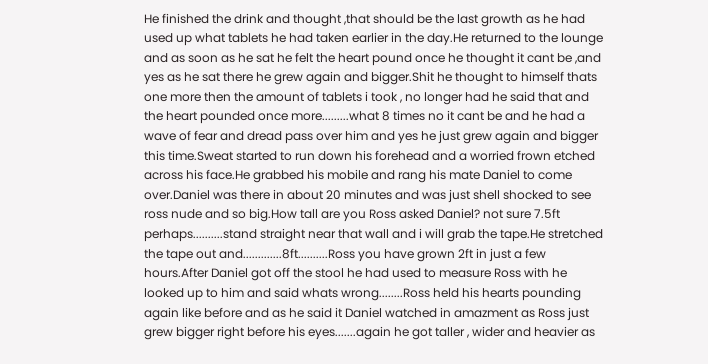He finished the drink and thought ,that should be the last growth as he had used up what tablets he had taken earlier in the day.He returned to the lounge and as soon as he sat he felt the heart pound once he thought it cant be ,and yes as he sat there he grew again and bigger.Shit he thought to himself thats one more then the amount of tablets i took , no longer had he said that and the heart pounded once more.........what 8 times no it cant be and he had a wave of fear and dread pass over him and yes he just grew again and bigger this time.Sweat started to run down his forehead and a worried frown etched across his face.He grabbed his mobile and rang his mate Daniel to come over.Daniel was there in about 20 minutes and was just shell shocked to see ross nude and so big.How tall are you Ross asked Daniel? not sure 7.5ft perhaps..........stand straight near that wall and i will grab the tape.He stretched the tape out and.............8ft..........Ross you have grown 2ft in just a few hours.After Daniel got off the stool he had used to measure Ross with he looked up to him and said whats wrong........Ross held his hearts pounding again like before and as he said it Daniel watched in amazment as Ross just grew bigger right before his eyes.......again he got taller , wider and heavier as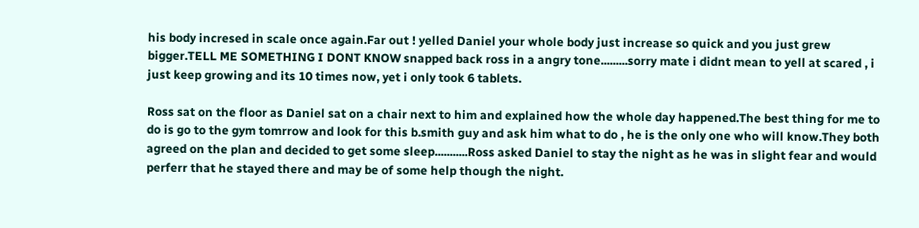his body incresed in scale once again.Far out ! yelled Daniel your whole body just increase so quick and you just grew bigger.TELL ME SOMETHING I DONT KNOW snapped back ross in a angry tone.........sorry mate i didnt mean to yell at scared , i just keep growing and its 10 times now, yet i only took 6 tablets.

Ross sat on the floor as Daniel sat on a chair next to him and explained how the whole day happened.The best thing for me to do is go to the gym tomrrow and look for this b.smith guy and ask him what to do , he is the only one who will know.They both agreed on the plan and decided to get some sleep...........Ross asked Daniel to stay the night as he was in slight fear and would perferr that he stayed there and may be of some help though the night.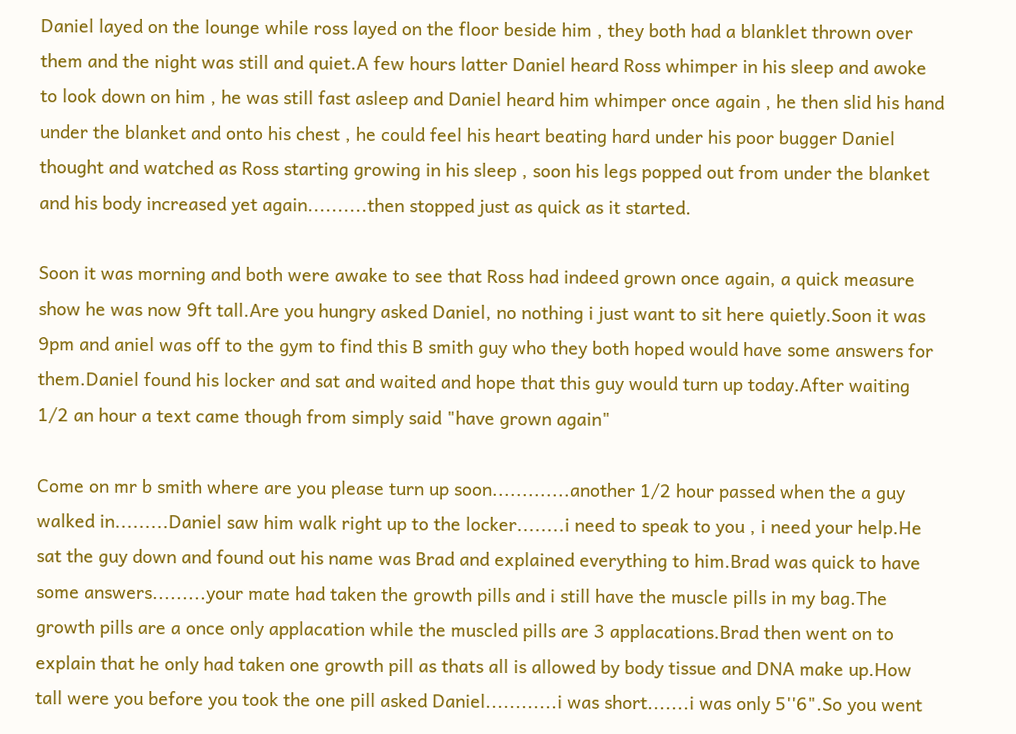Daniel layed on the lounge while ross layed on the floor beside him , they both had a blanklet thrown over them and the night was still and quiet.A few hours latter Daniel heard Ross whimper in his sleep and awoke to look down on him , he was still fast asleep and Daniel heard him whimper once again , he then slid his hand under the blanket and onto his chest , he could feel his heart beating hard under his poor bugger Daniel thought and watched as Ross starting growing in his sleep , soon his legs popped out from under the blanket and his body increased yet again..........then stopped just as quick as it started.

Soon it was morning and both were awake to see that Ross had indeed grown once again, a quick measure show he was now 9ft tall.Are you hungry asked Daniel, no nothing i just want to sit here quietly.Soon it was 9pm and aniel was off to the gym to find this B smith guy who they both hoped would have some answers for them.Daniel found his locker and sat and waited and hope that this guy would turn up today.After waiting 1/2 an hour a text came though from simply said "have grown again"

Come on mr b smith where are you please turn up soon.............another 1/2 hour passed when the a guy walked in.........Daniel saw him walk right up to the locker........i need to speak to you , i need your help.He sat the guy down and found out his name was Brad and explained everything to him.Brad was quick to have some answers.........your mate had taken the growth pills and i still have the muscle pills in my bag.The growth pills are a once only applacation while the muscled pills are 3 applacations.Brad then went on to explain that he only had taken one growth pill as thats all is allowed by body tissue and DNA make up.How tall were you before you took the one pill asked Daniel............i was short.......i was only 5''6".So you went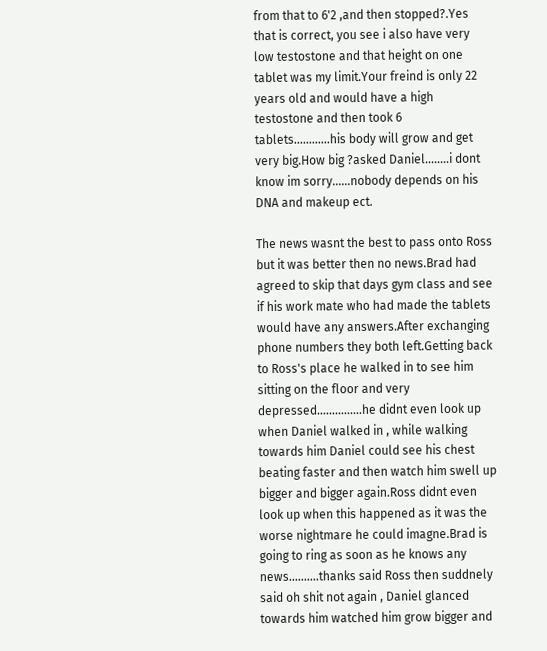from that to 6'2 ,and then stopped?.Yes that is correct, you see i also have very low testostone and that height on one tablet was my limit.Your freind is only 22 years old and would have a high testostone and then took 6 tablets............his body will grow and get very big.How big ?asked Daniel........i dont know im sorry......nobody depends on his DNA and makeup ect.

The news wasnt the best to pass onto Ross but it was better then no news.Brad had agreed to skip that days gym class and see if his work mate who had made the tablets would have any answers.After exchanging phone numbers they both left.Getting back to Ross's place he walked in to see him sitting on the floor and very depressed...............he didnt even look up when Daniel walked in , while walking towards him Daniel could see his chest beating faster and then watch him swell up bigger and bigger again.Ross didnt even look up when this happened as it was the worse nightmare he could imagne.Brad is going to ring as soon as he knows any news..........thanks said Ross then suddnely said oh shit not again , Daniel glanced towards him watched him grow bigger and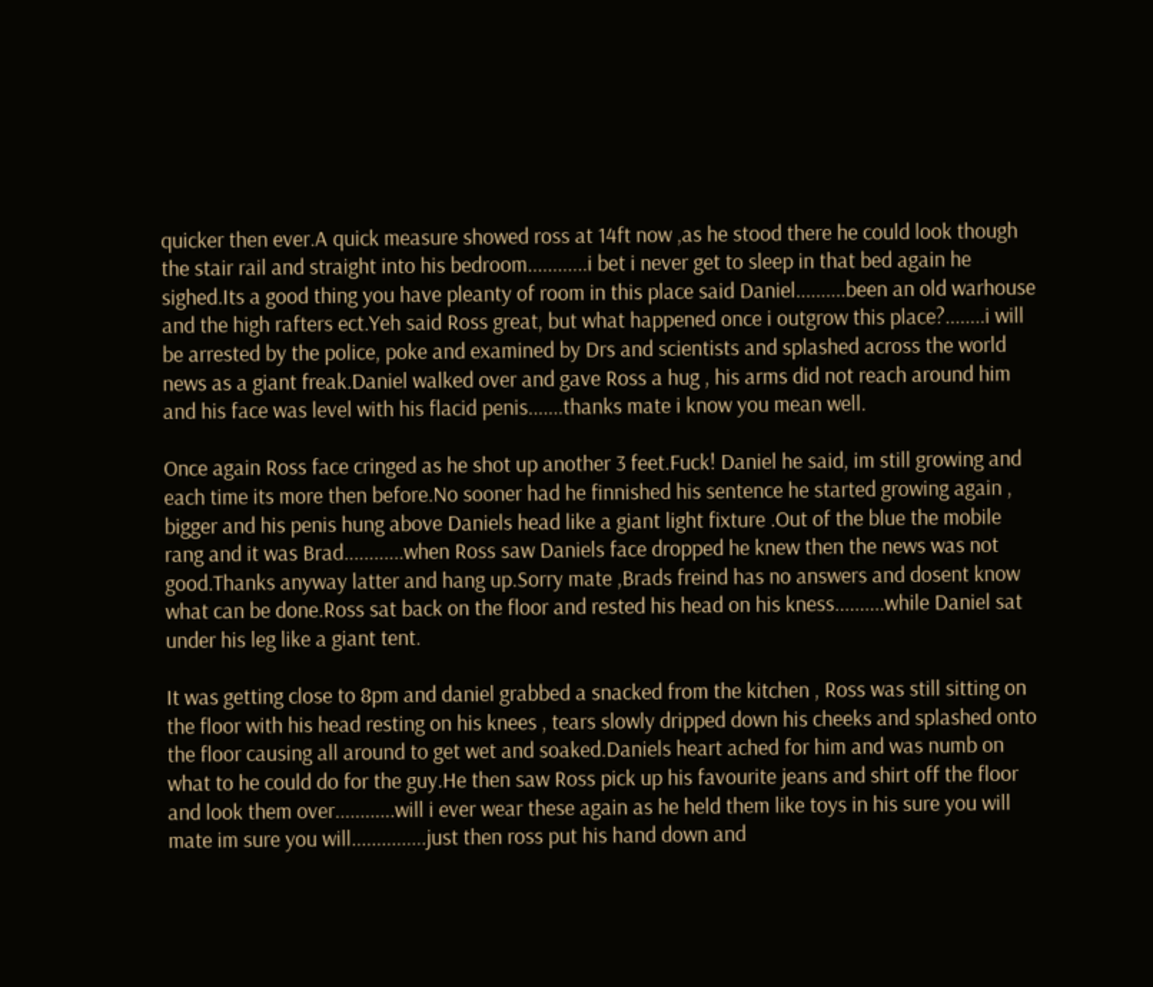quicker then ever.A quick measure showed ross at 14ft now ,as he stood there he could look though the stair rail and straight into his bedroom............i bet i never get to sleep in that bed again he sighed.Its a good thing you have pleanty of room in this place said Daniel..........been an old warhouse and the high rafters ect.Yeh said Ross great, but what happened once i outgrow this place?........i will be arrested by the police, poke and examined by Drs and scientists and splashed across the world news as a giant freak.Daniel walked over and gave Ross a hug , his arms did not reach around him and his face was level with his flacid penis.......thanks mate i know you mean well.

Once again Ross face cringed as he shot up another 3 feet.Fuck! Daniel he said, im still growing and each time its more then before.No sooner had he finnished his sentence he started growing again , bigger and his penis hung above Daniels head like a giant light fixture .Out of the blue the mobile rang and it was Brad............when Ross saw Daniels face dropped he knew then the news was not good.Thanks anyway latter and hang up.Sorry mate ,Brads freind has no answers and dosent know what can be done.Ross sat back on the floor and rested his head on his kness..........while Daniel sat under his leg like a giant tent.

It was getting close to 8pm and daniel grabbed a snacked from the kitchen , Ross was still sitting on the floor with his head resting on his knees , tears slowly dripped down his cheeks and splashed onto the floor causing all around to get wet and soaked.Daniels heart ached for him and was numb on what to he could do for the guy.He then saw Ross pick up his favourite jeans and shirt off the floor and look them over............will i ever wear these again as he held them like toys in his sure you will mate im sure you will...............just then ross put his hand down and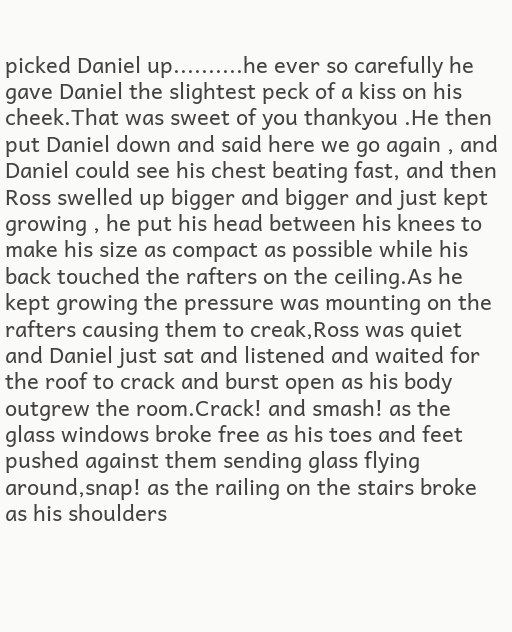picked Daniel up..........he ever so carefully he gave Daniel the slightest peck of a kiss on his cheek.That was sweet of you thankyou .He then put Daniel down and said here we go again , and Daniel could see his chest beating fast, and then Ross swelled up bigger and bigger and just kept growing , he put his head between his knees to make his size as compact as possible while his back touched the rafters on the ceiling.As he kept growing the pressure was mounting on the rafters causing them to creak,Ross was quiet and Daniel just sat and listened and waited for the roof to crack and burst open as his body outgrew the room.Crack! and smash! as the glass windows broke free as his toes and feet pushed against them sending glass flying around,snap! as the railing on the stairs broke as his shoulders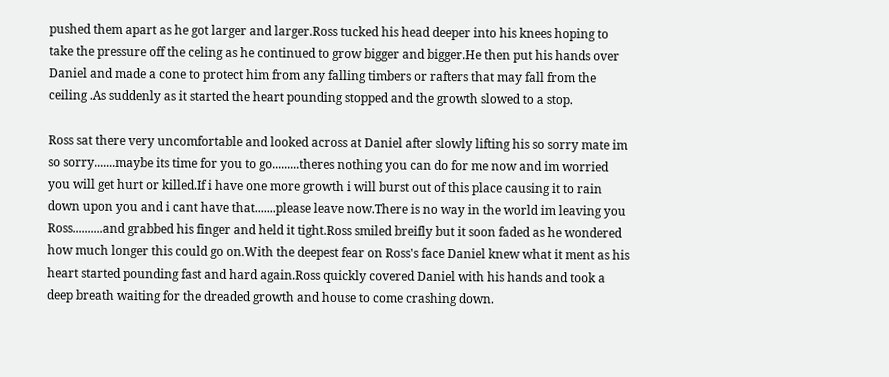pushed them apart as he got larger and larger.Ross tucked his head deeper into his knees hoping to take the pressure off the celing as he continued to grow bigger and bigger.He then put his hands over Daniel and made a cone to protect him from any falling timbers or rafters that may fall from the ceiling .As suddenly as it started the heart pounding stopped and the growth slowed to a stop.

Ross sat there very uncomfortable and looked across at Daniel after slowly lifting his so sorry mate im so sorry.......maybe its time for you to go.........theres nothing you can do for me now and im worried you will get hurt or killed.If i have one more growth i will burst out of this place causing it to rain down upon you and i cant have that.......please leave now.There is no way in the world im leaving you Ross..........and grabbed his finger and held it tight.Ross smiled breifly but it soon faded as he wondered how much longer this could go on.With the deepest fear on Ross's face Daniel knew what it ment as his heart started pounding fast and hard again.Ross quickly covered Daniel with his hands and took a deep breath waiting for the dreaded growth and house to come crashing down.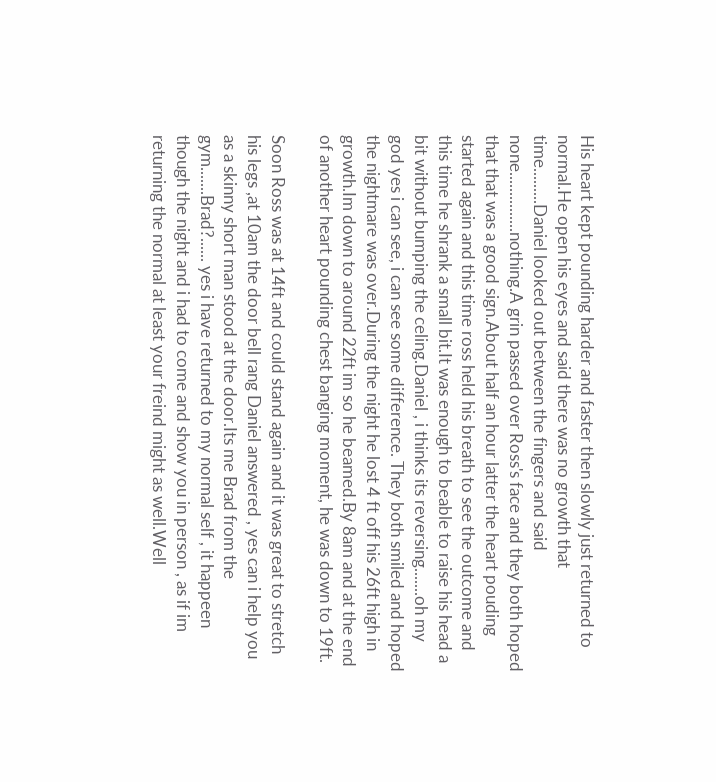His heart kept pounding harder and faster then slowly just returned to normal.He open his eyes and said there was no growth that time.........Daniel looked out between the fingers and said none...............nothing.A grin passed over Ross's face and they both hoped that that was a good sign.About half an hour latter the heart pouding started again and this time ross held his breath to see the outcome and this time he shrank a small bit.It was enough to beable to raise his head a bit without bumping the celing.Daniel , i thinks its reversing.......oh my god yes i can see, i can see some difference. They both smiled and hoped the nightmare was over.During the night he lost 4 ft off his 26ft high in growth.Im down to around 22ft im so he beamed.By 8am and at the end of another heart pounding chest banging moment, he was down to 19ft.

Soon Ross was at 14ft and could stand again and it was great to stretch his legs ,at 10am the door bell rang Daniel answered , yes can i help you as a skinny short man stood at the door.Its me Brad from the gym.......Brad?...... yes i have returned to my normal self , it happeen though the night and i had to come and show you in person , as if im returning the normal at least your freind might as well.Well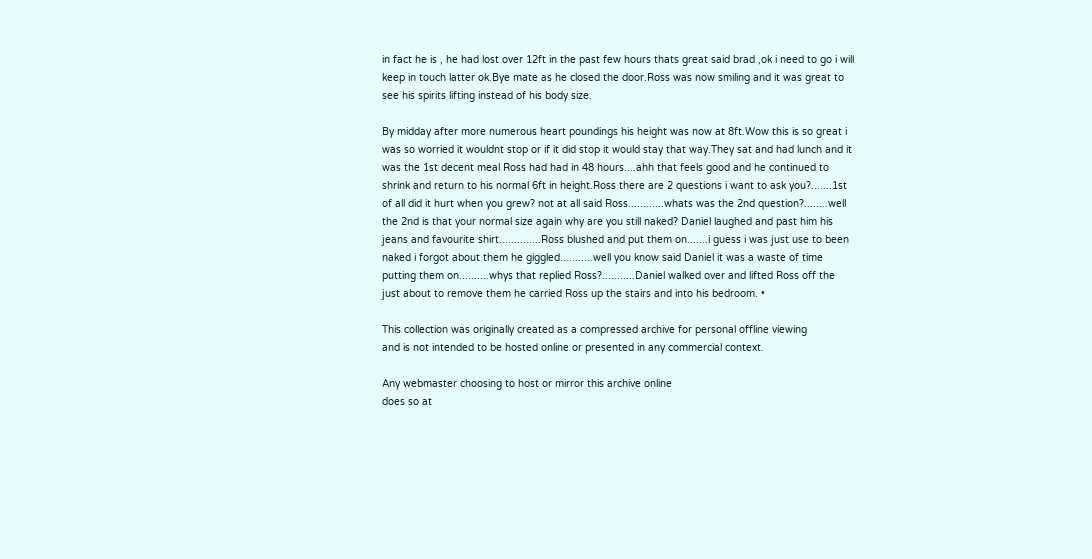in fact he is , he had lost over 12ft in the past few hours thats great said brad ,ok i need to go i will keep in touch latter ok.Bye mate as he closed the door.Ross was now smiling and it was great to see his spirits lifting instead of his body size.

By midday after more numerous heart poundings his height was now at 8ft.Wow this is so great i was so worried it wouldnt stop or if it did stop it would stay that way.They sat and had lunch and it was the 1st decent meal Ross had had in 48 hours....ahh that feels good and he continued to shrink and return to his normal 6ft in height.Ross there are 2 questions i want to ask you?.......1st of all did it hurt when you grew? not at all said Ross............whats was the 2nd question?........well the 2nd is that your normal size again why are you still naked? Daniel laughed and past him his jeans and favourite shirt..............Ross blushed and put them on.......i guess i was just use to been naked i forgot about them he giggled...........well you know said Daniel it was a waste of time putting them on..........whys that replied Ross?...........Daniel walked over and lifted Ross off the just about to remove them he carried Ross up the stairs and into his bedroom. •

This collection was originally created as a compressed archive for personal offline viewing
and is not intended to be hosted online or presented in any commercial context.

Any webmaster choosing to host or mirror this archive online
does so at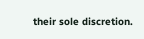their sole discretion.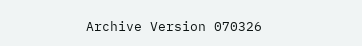Archive Version 070326